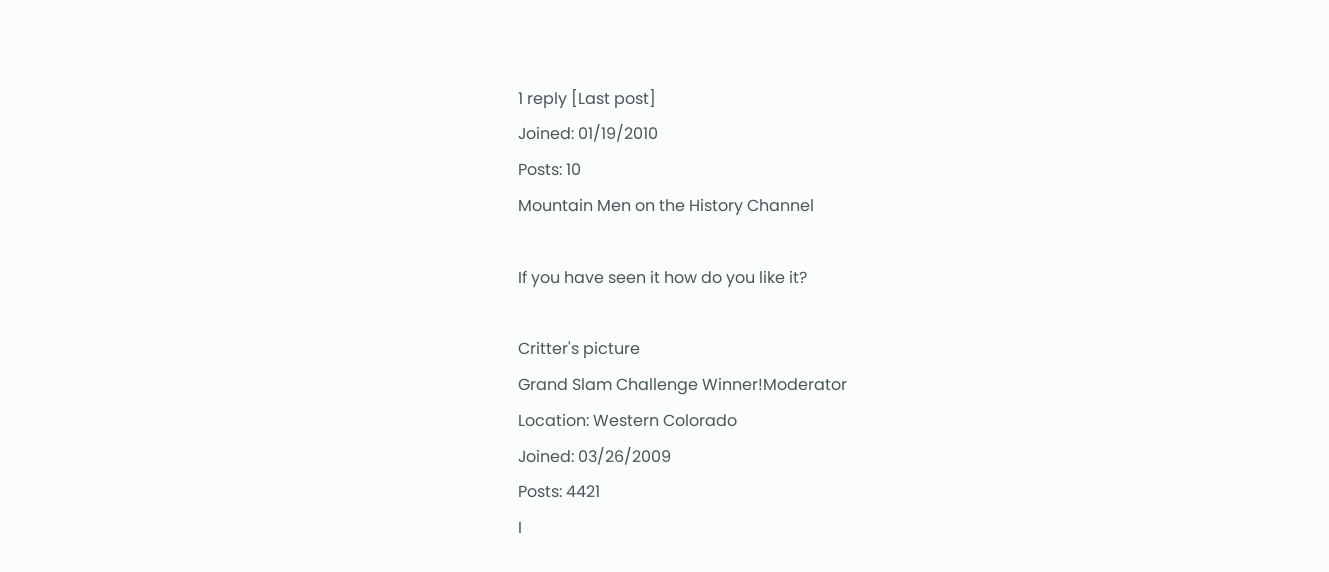1 reply [Last post]
Joined: 01/19/2010
Posts: 10
Mountain Men on the History Channel

If you have seen it how do you like it?

Critter's picture
Grand Slam Challenge Winner!Moderator
Location: Western Colorado
Joined: 03/26/2009
Posts: 4421
I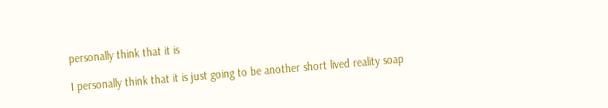personally think that it is

I personally think that it is just going to be another short lived reality soap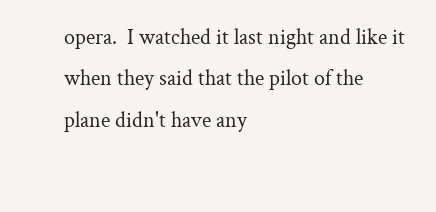opera.  I watched it last night and like it when they said that the pilot of the plane didn't have any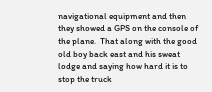navigational equipment and then they showed a GPS on the console of the plane.  That along with the good old boy back east and his sweat lodge and saying how hard it is to stop the truck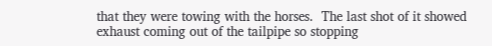that they were towing with the horses.  The last shot of it showed exhaust coming out of the tailpipe so stopping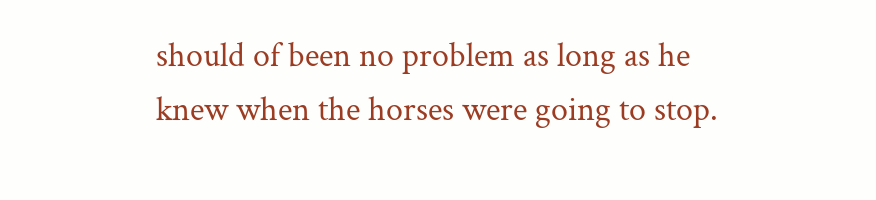should of been no problem as long as he knew when the horses were going to stop.